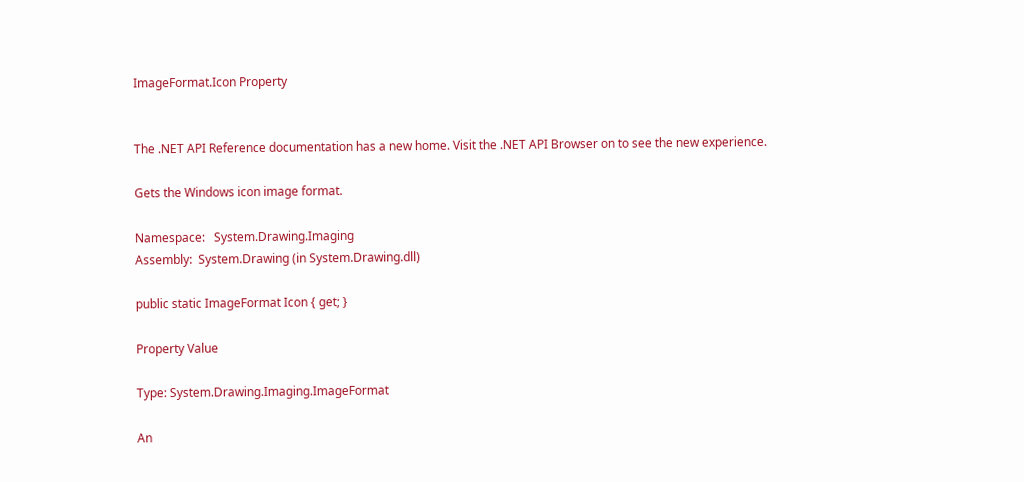ImageFormat.Icon Property


The .NET API Reference documentation has a new home. Visit the .NET API Browser on to see the new experience.

Gets the Windows icon image format.

Namespace:   System.Drawing.Imaging
Assembly:  System.Drawing (in System.Drawing.dll)

public static ImageFormat Icon { get; }

Property Value

Type: System.Drawing.Imaging.ImageFormat

An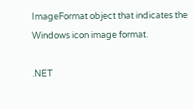ImageFormat object that indicates the Windows icon image format.

.NET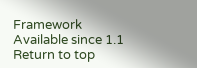Framework
Available since 1.1
Return to top